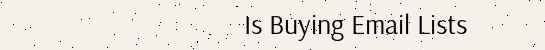Is Buying Email Lists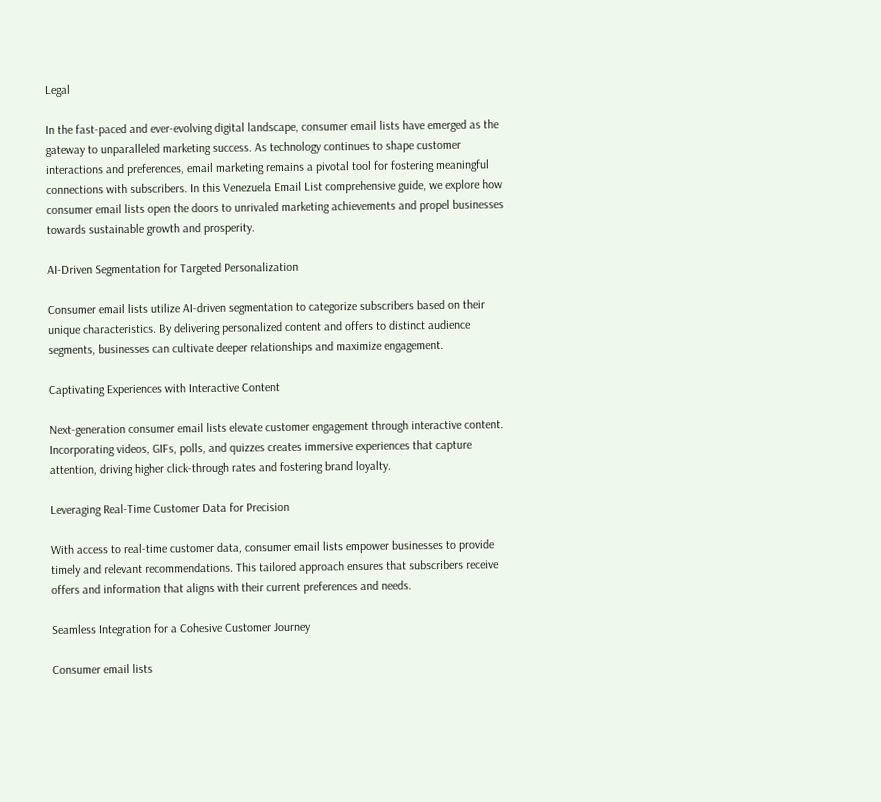Legal

In the fast-paced and ever-evolving digital landscape, consumer email lists have emerged as the gateway to unparalleled marketing success. As technology continues to shape customer interactions and preferences, email marketing remains a pivotal tool for fostering meaningful connections with subscribers. In this Venezuela Email List comprehensive guide, we explore how consumer email lists open the doors to unrivaled marketing achievements and propel businesses towards sustainable growth and prosperity.

AI-Driven Segmentation for Targeted Personalization

Consumer email lists utilize AI-driven segmentation to categorize subscribers based on their unique characteristics. By delivering personalized content and offers to distinct audience segments, businesses can cultivate deeper relationships and maximize engagement.

Captivating Experiences with Interactive Content

Next-generation consumer email lists elevate customer engagement through interactive content. Incorporating videos, GIFs, polls, and quizzes creates immersive experiences that capture attention, driving higher click-through rates and fostering brand loyalty.

Leveraging Real-Time Customer Data for Precision

With access to real-time customer data, consumer email lists empower businesses to provide timely and relevant recommendations. This tailored approach ensures that subscribers receive offers and information that aligns with their current preferences and needs.

Seamless Integration for a Cohesive Customer Journey

Consumer email lists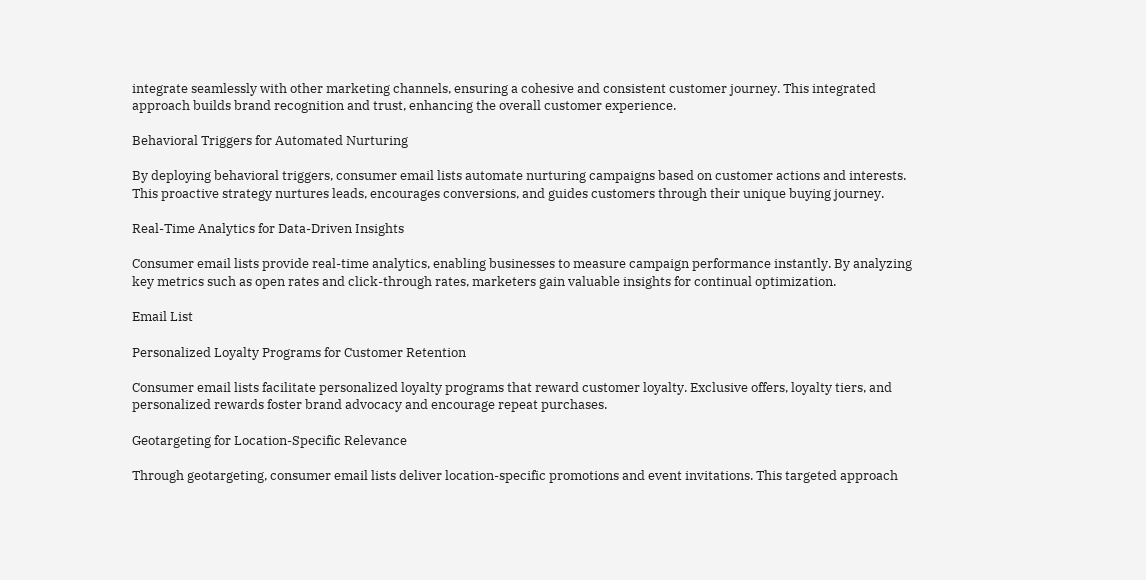integrate seamlessly with other marketing channels, ensuring a cohesive and consistent customer journey. This integrated approach builds brand recognition and trust, enhancing the overall customer experience.

Behavioral Triggers for Automated Nurturing

By deploying behavioral triggers, consumer email lists automate nurturing campaigns based on customer actions and interests. This proactive strategy nurtures leads, encourages conversions, and guides customers through their unique buying journey.

Real-Time Analytics for Data-Driven Insights

Consumer email lists provide real-time analytics, enabling businesses to measure campaign performance instantly. By analyzing key metrics such as open rates and click-through rates, marketers gain valuable insights for continual optimization.

Email List

Personalized Loyalty Programs for Customer Retention

Consumer email lists facilitate personalized loyalty programs that reward customer loyalty. Exclusive offers, loyalty tiers, and personalized rewards foster brand advocacy and encourage repeat purchases.

Geotargeting for Location-Specific Relevance

Through geotargeting, consumer email lists deliver location-specific promotions and event invitations. This targeted approach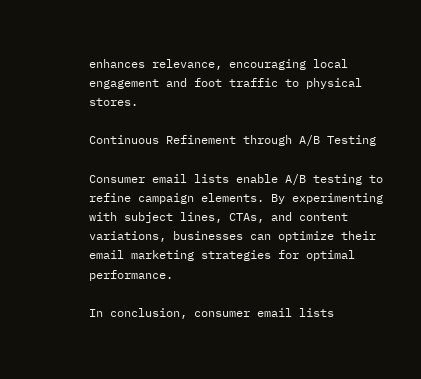enhances relevance, encouraging local engagement and foot traffic to physical stores.

Continuous Refinement through A/B Testing

Consumer email lists enable A/B testing to refine campaign elements. By experimenting with subject lines, CTAs, and content variations, businesses can optimize their email marketing strategies for optimal performance.

In conclusion, consumer email lists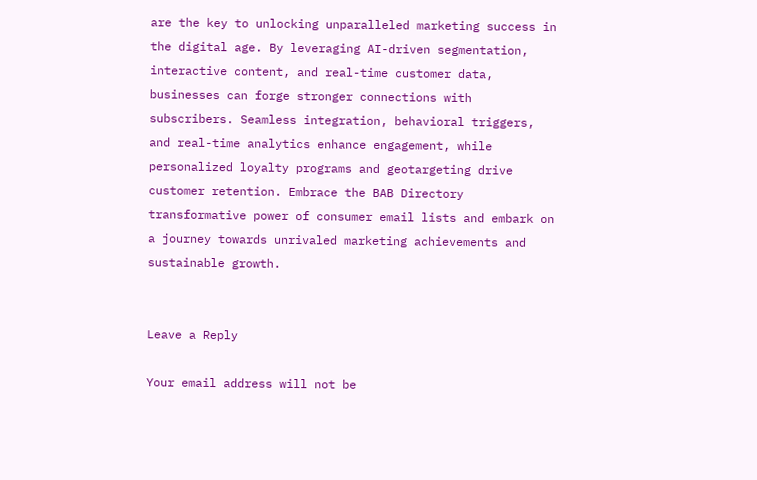are the key to unlocking unparalleled marketing success in the digital age. By leveraging AI-driven segmentation, interactive content, and real-time customer data, businesses can forge stronger connections with subscribers. Seamless integration, behavioral triggers, and real-time analytics enhance engagement, while personalized loyalty programs and geotargeting drive customer retention. Embrace the BAB Directory transformative power of consumer email lists and embark on a journey towards unrivaled marketing achievements and sustainable growth.


Leave a Reply

Your email address will not be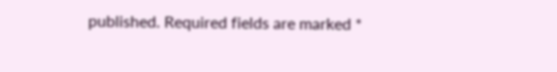published. Required fields are marked *